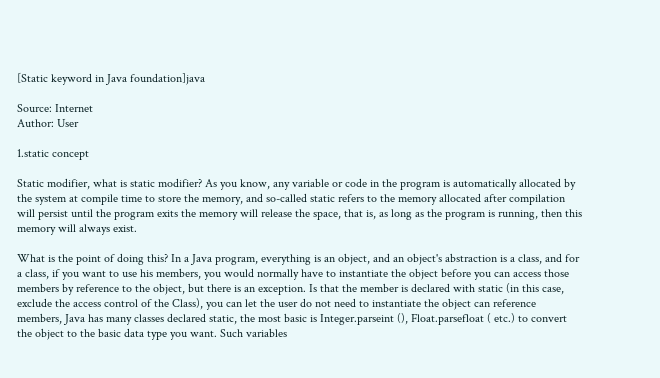[Static keyword in Java foundation]java

Source: Internet
Author: User

1.static concept

Static modifier, what is static modifier? As you know, any variable or code in the program is automatically allocated by the system at compile time to store the memory, and so-called static refers to the memory allocated after compilation will persist until the program exits the memory will release the space, that is, as long as the program is running, then this memory will always exist.

What is the point of doing this? In a Java program, everything is an object, and an object's abstraction is a class, and for a class, if you want to use his members, you would normally have to instantiate the object before you can access those members by reference to the object, but there is an exception. Is that the member is declared with static (in this case, exclude the access control of the Class), you can let the user do not need to instantiate the object can reference members, Java has many classes declared static, the most basic is Integer.parseint (), Float.parsefloat ( etc.) to convert the object to the basic data type you want. Such variables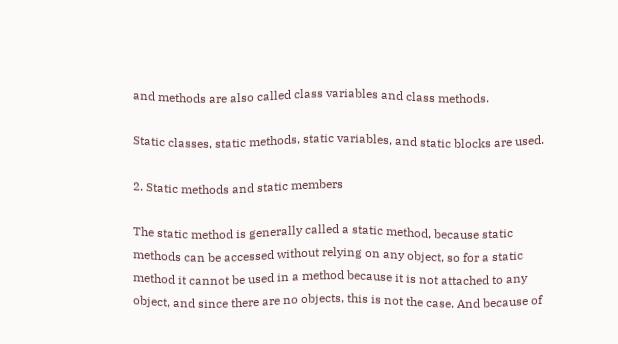and methods are also called class variables and class methods.

Static classes, static methods, static variables, and static blocks are used.

2. Static methods and static members

The static method is generally called a static method, because static methods can be accessed without relying on any object, so for a static method it cannot be used in a method because it is not attached to any object, and since there are no objects, this is not the case. And because of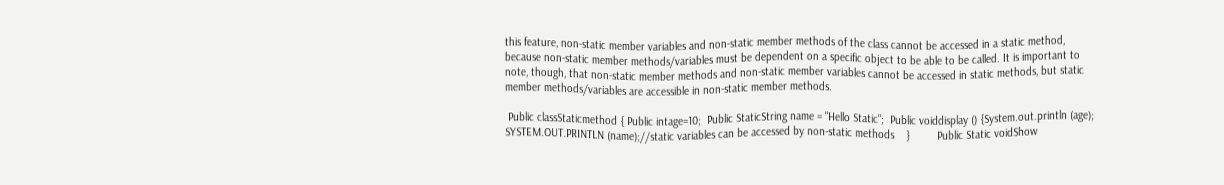this feature, non-static member variables and non-static member methods of the class cannot be accessed in a static method, because non-static member methods/variables must be dependent on a specific object to be able to be called. It is important to note, though, that non-static member methods and non-static member variables cannot be accessed in static methods, but static member methods/variables are accessible in non-static member methods.

 Public classStaticmethod { Public intage=10;  Public StaticString name = "Hello Static";  Public voiddisplay () {System.out.println (age); SYSTEM.OUT.PRINTLN (name);//static variables can be accessed by non-static methods    }         Public Static voidShow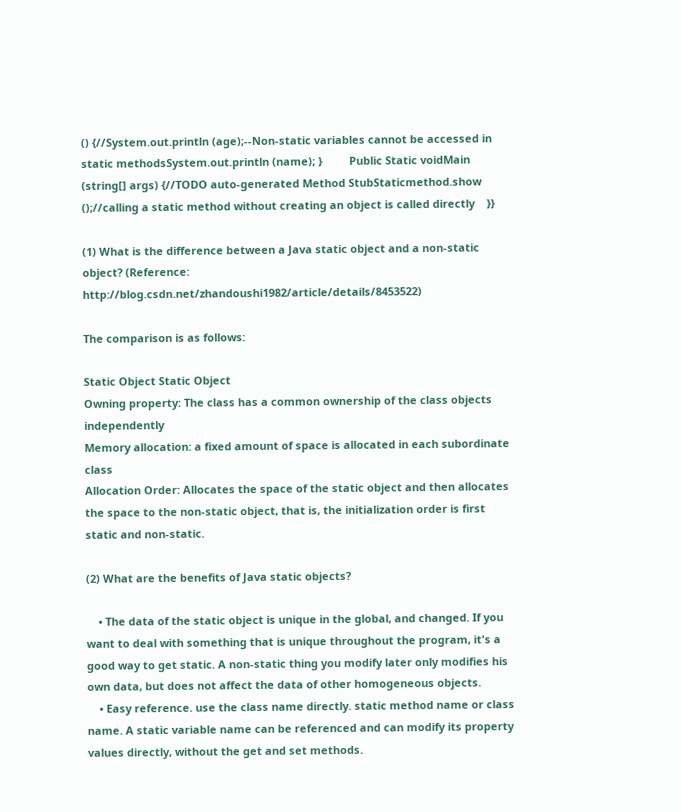() {//System.out.println (age);--Non-static variables cannot be accessed in static methodsSystem.out.println (name); }         Public Static voidMain (string[] args) {//TODO auto-generated Method StubStaticmethod.show ();//calling a static method without creating an object is called directly    }}

(1) What is the difference between a Java static object and a non-static object? (Reference: http://blog.csdn.net/zhandoushi1982/article/details/8453522)

The comparison is as follows:

Static Object Static Object
Owning property: The class has a common ownership of the class objects independently
Memory allocation: a fixed amount of space is allocated in each subordinate class
Allocation Order: Allocates the space of the static object and then allocates the space to the non-static object, that is, the initialization order is first static and non-static.

(2) What are the benefits of Java static objects?

    • The data of the static object is unique in the global, and changed. If you want to deal with something that is unique throughout the program, it's a good way to get static. A non-static thing you modify later only modifies his own data, but does not affect the data of other homogeneous objects.
    • Easy reference. use the class name directly. static method name or class name. A static variable name can be referenced and can modify its property values directly, without the get and set methods.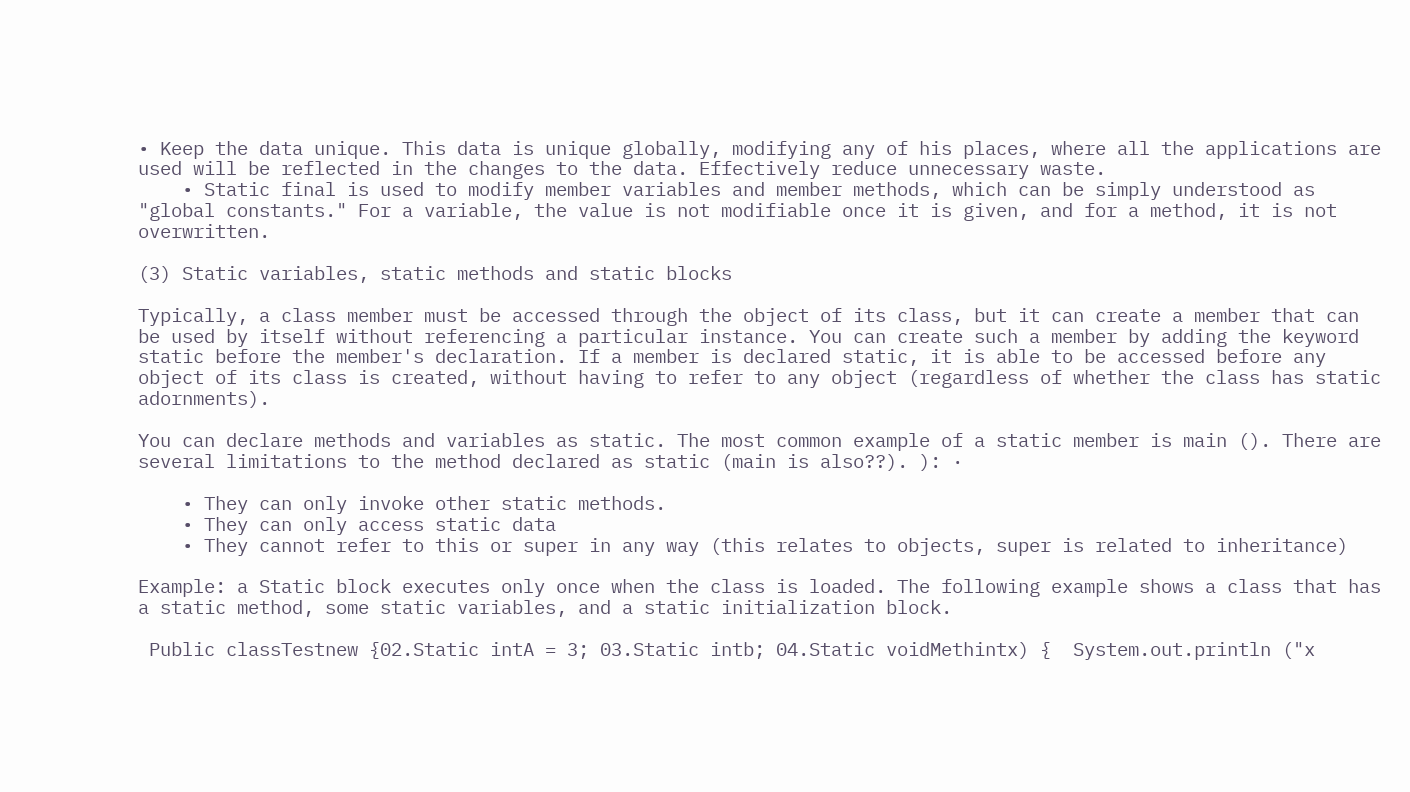• Keep the data unique. This data is unique globally, modifying any of his places, where all the applications are used will be reflected in the changes to the data. Effectively reduce unnecessary waste.
    • Static final is used to modify member variables and member methods, which can be simply understood as "global constants." For a variable, the value is not modifiable once it is given, and for a method, it is not overwritten.

(3) Static variables, static methods and static blocks

Typically, a class member must be accessed through the object of its class, but it can create a member that can be used by itself without referencing a particular instance. You can create such a member by adding the keyword static before the member's declaration. If a member is declared static, it is able to be accessed before any object of its class is created, without having to refer to any object (regardless of whether the class has static adornments).

You can declare methods and variables as static. The most common example of a static member is main (). There are several limitations to the method declared as static (main is also??). ): ·

    • They can only invoke other static methods.
    • They can only access static data
    • They cannot refer to this or super in any way (this relates to objects, super is related to inheritance)

Example: a Static block executes only once when the class is loaded. The following example shows a class that has a static method, some static variables, and a static initialization block.

 Public classTestnew {02.Static intA = 3; 03.Static intb; 04.Static voidMethintx) {  System.out.println ("x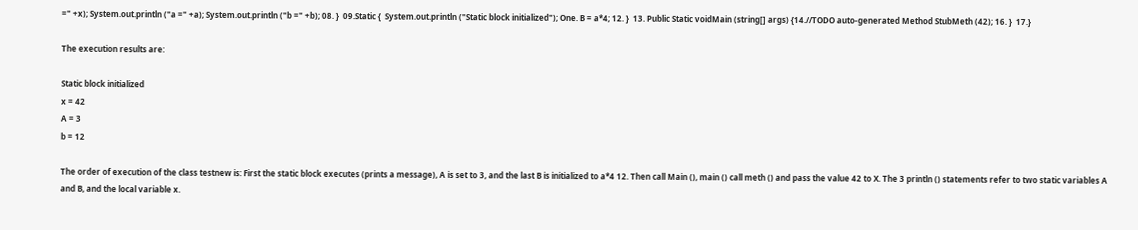=" +x); System.out.println ("a =" +a); System.out.println ("b =" +b); 08. }  09.Static {  System.out.println ("Static block initialized"); One. B = a*4; 12. }  13. Public Static voidMain (string[] args) {14.//TODO auto-generated Method StubMeth (42); 16. }  17.}

The execution results are:

Static block initialized
x = 42
A = 3
b = 12

The order of execution of the class testnew is: First the static block executes (prints a message), A is set to 3, and the last B is initialized to a*4 12. Then call Main (), main () call meth () and pass the value 42 to X. The 3 println () statements refer to two static variables A and B, and the local variable x.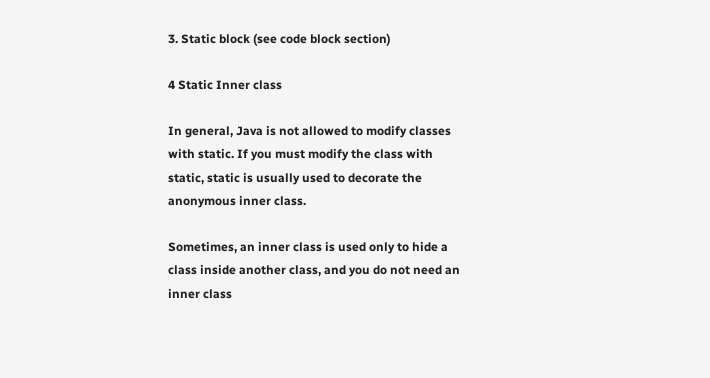3. Static block (see code block section)

4 Static Inner class

In general, Java is not allowed to modify classes with static. If you must modify the class with static, static is usually used to decorate the anonymous inner class.

Sometimes, an inner class is used only to hide a class inside another class, and you do not need an inner class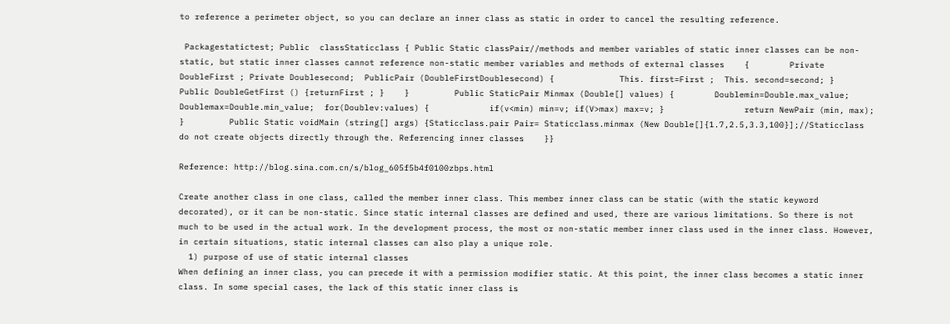to reference a perimeter object, so you can declare an inner class as static in order to cancel the resulting reference.

 Packagestatictest; Public  classStaticclass { Public Static classPair//methods and member variables of static inner classes can be non-static, but static inner classes cannot reference non-static member variables and methods of external classes    {        Private DoubleFirst ; Private Doublesecond;  PublicPair (DoubleFirstDoublesecond) {             This. first=First ;  This. second=second; }                 Public DoubleGetFirst () {returnFirst ; }    }         Public StaticPair Minmax (Double[] values) {        Doublemin=Double.max_value; Doublemax=Double.min_value;  for(Doublev:values) {            if(v<min) min=v; if(V>max) max=v; }                return NewPair (min, max); }         Public Static voidMain (string[] args) {Staticclass.pair Pair= Staticclass.minmax (New Double[]{1.7,2.5,3.3,100}];//Staticclass do not create objects directly through the. Referencing inner classes    }}

Reference: http://blog.sina.com.cn/s/blog_605f5b4f0100zbps.html

Create another class in one class, called the member inner class. This member inner class can be static (with the static keyword decorated), or it can be non-static. Since static internal classes are defined and used, there are various limitations. So there is not much to be used in the actual work. In the development process, the most or non-static member inner class used in the inner class. However, in certain situations, static internal classes can also play a unique role.
  1) purpose of use of static internal classes
When defining an inner class, you can precede it with a permission modifier static. At this point, the inner class becomes a static inner class. In some special cases, the lack of this static inner class is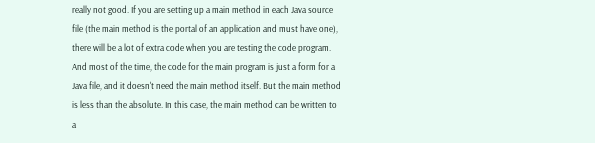really not good. If you are setting up a main method in each Java source file (the main method is the portal of an application and must have one), there will be a lot of extra code when you are testing the code program. And most of the time, the code for the main program is just a form for a Java file, and it doesn't need the main method itself. But the main method is less than the absolute. In this case, the main method can be written to a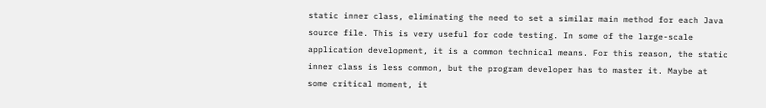static inner class, eliminating the need to set a similar main method for each Java source file. This is very useful for code testing. In some of the large-scale application development, it is a common technical means. For this reason, the static inner class is less common, but the program developer has to master it. Maybe at some critical moment, it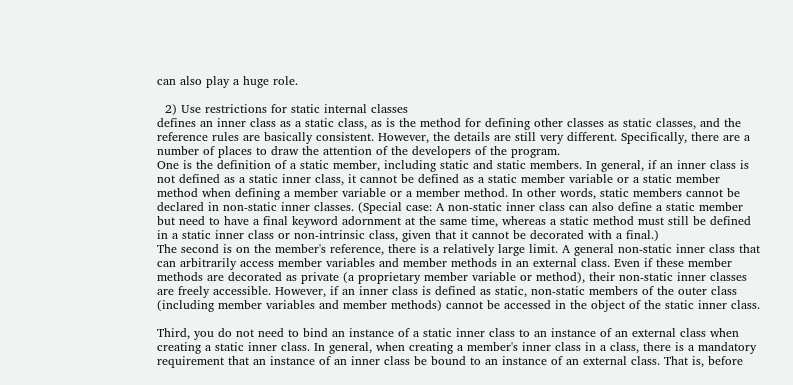can also play a huge role.

  2) Use restrictions for static internal classes
defines an inner class as a static class, as is the method for defining other classes as static classes, and the reference rules are basically consistent. However, the details are still very different. Specifically, there are a number of places to draw the attention of the developers of the program.
One is the definition of a static member, including static and static members. In general, if an inner class is not defined as a static inner class, it cannot be defined as a static member variable or a static member method when defining a member variable or a member method. In other words, static members cannot be declared in non-static inner classes. (Special case: A non-static inner class can also define a static member but need to have a final keyword adornment at the same time, whereas a static method must still be defined in a static inner class or non-intrinsic class, given that it cannot be decorated with a final.)
The second is on the member's reference, there is a relatively large limit. A general non-static inner class that can arbitrarily access member variables and member methods in an external class. Even if these member methods are decorated as private (a proprietary member variable or method), their non-static inner classes are freely accessible. However, if an inner class is defined as static, non-static members of the outer class (including member variables and member methods) cannot be accessed in the object of the static inner class.

Third, you do not need to bind an instance of a static inner class to an instance of an external class when creating a static inner class. In general, when creating a member's inner class in a class, there is a mandatory requirement that an instance of an inner class be bound to an instance of an external class. That is, before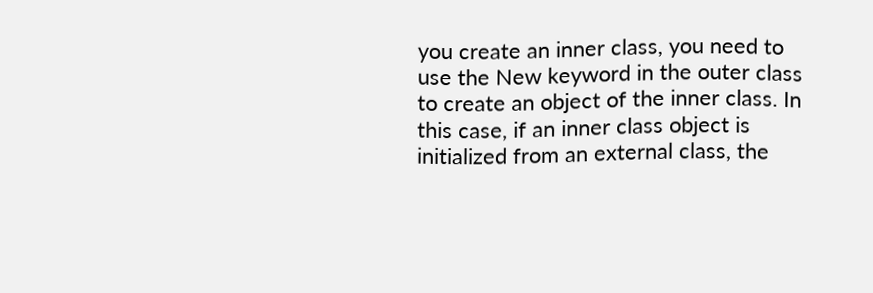you create an inner class, you need to use the New keyword in the outer class to create an object of the inner class. In this case, if an inner class object is initialized from an external class, the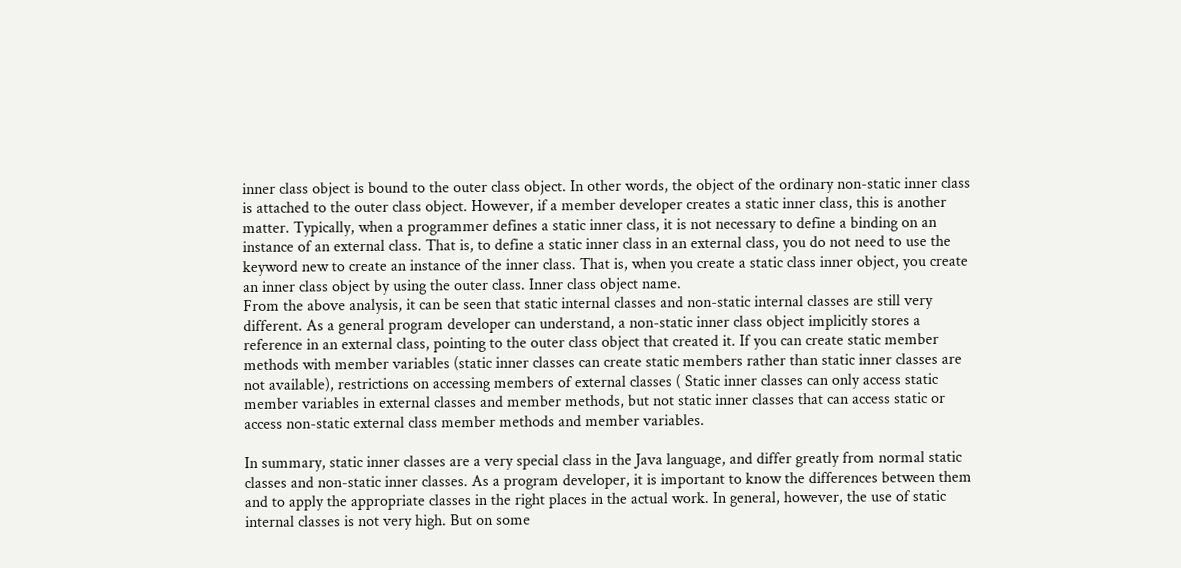inner class object is bound to the outer class object. In other words, the object of the ordinary non-static inner class is attached to the outer class object. However, if a member developer creates a static inner class, this is another matter. Typically, when a programmer defines a static inner class, it is not necessary to define a binding on an instance of an external class. That is, to define a static inner class in an external class, you do not need to use the keyword new to create an instance of the inner class. That is, when you create a static class inner object, you create an inner class object by using the outer class. Inner class object name.
From the above analysis, it can be seen that static internal classes and non-static internal classes are still very different. As a general program developer can understand, a non-static inner class object implicitly stores a reference in an external class, pointing to the outer class object that created it. If you can create static member methods with member variables (static inner classes can create static members rather than static inner classes are not available), restrictions on accessing members of external classes ( Static inner classes can only access static member variables in external classes and member methods, but not static inner classes that can access static or access non-static external class member methods and member variables.

In summary, static inner classes are a very special class in the Java language, and differ greatly from normal static classes and non-static inner classes. As a program developer, it is important to know the differences between them and to apply the appropriate classes in the right places in the actual work. In general, however, the use of static internal classes is not very high. But on some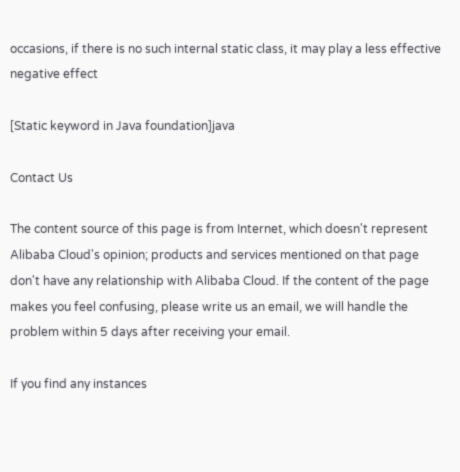occasions, if there is no such internal static class, it may play a less effective negative effect

[Static keyword in Java foundation]java

Contact Us

The content source of this page is from Internet, which doesn't represent Alibaba Cloud's opinion; products and services mentioned on that page don't have any relationship with Alibaba Cloud. If the content of the page makes you feel confusing, please write us an email, we will handle the problem within 5 days after receiving your email.

If you find any instances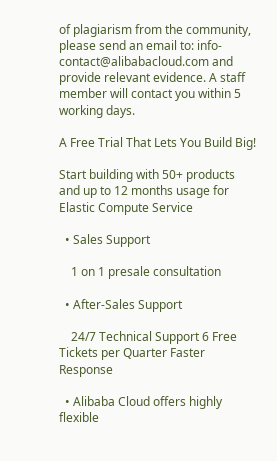of plagiarism from the community, please send an email to: info-contact@alibabacloud.com and provide relevant evidence. A staff member will contact you within 5 working days.

A Free Trial That Lets You Build Big!

Start building with 50+ products and up to 12 months usage for Elastic Compute Service

  • Sales Support

    1 on 1 presale consultation

  • After-Sales Support

    24/7 Technical Support 6 Free Tickets per Quarter Faster Response

  • Alibaba Cloud offers highly flexible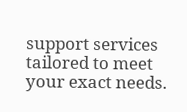support services tailored to meet your exact needs.